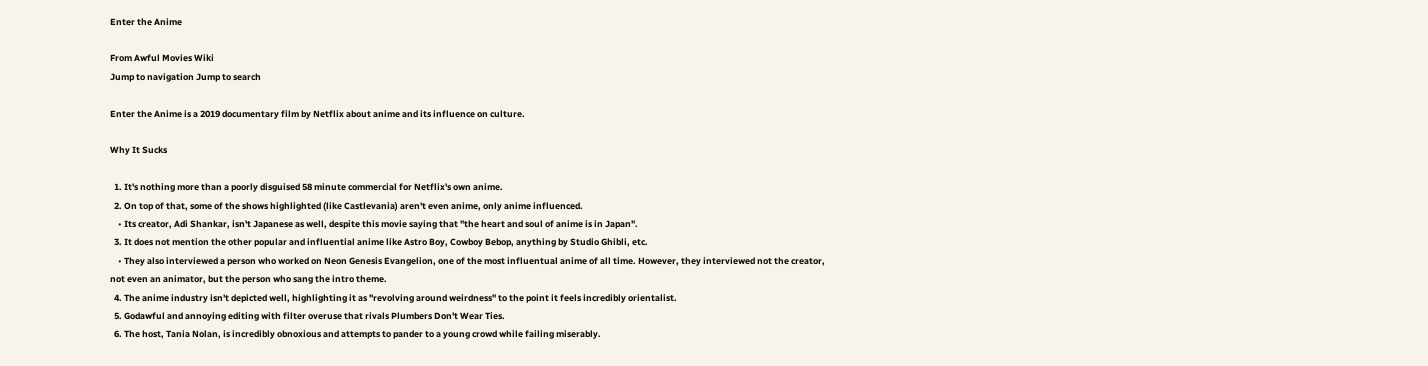Enter the Anime

From Awful Movies Wiki
Jump to navigation Jump to search

Enter the Anime is a 2019 documentary film by Netflix about anime and its influence on culture.

Why It Sucks

  1. It's nothing more than a poorly disguised 58 minute commercial for Netflix's own anime.
  2. On top of that, some of the shows highlighted (like Castlevania) aren't even anime, only anime influenced.
    • Its creator, Adi Shankar, isn't Japanese as well, despite this movie saying that "the heart and soul of anime is in Japan".
  3. It does not mention the other popular and influential anime like Astro Boy, Cowboy Bebop, anything by Studio Ghibli, etc.
    • They also interviewed a person who worked on Neon Genesis Evangelion, one of the most influentual anime of all time. However, they interviewed not the creator, not even an animator, but the person who sang the intro theme.
  4. The anime industry isn't depicted well, highlighting it as "revolving around weirdness" to the point it feels incredibly orientalist.
  5. Godawful and annoying editing with filter overuse that rivals Plumbers Don't Wear Ties.
  6. The host, Tania Nolan, is incredibly obnoxious and attempts to pander to a young crowd while failing miserably.